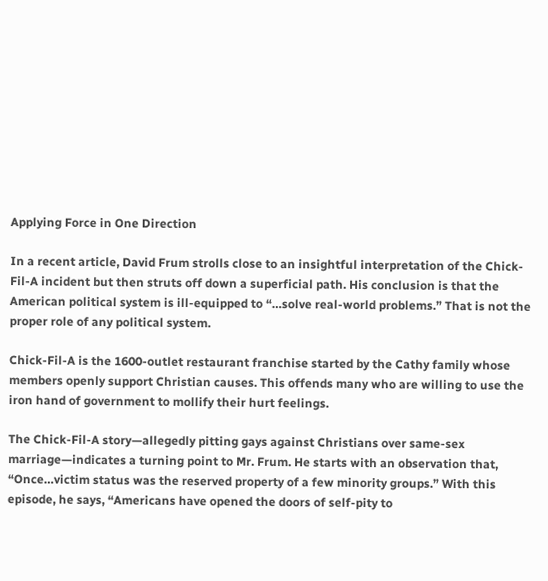Applying Force in One Direction

In a recent article, David Frum strolls close to an insightful interpretation of the Chick-Fil-A incident but then struts off down a superficial path. His conclusion is that the American political system is ill-equipped to “…solve real-world problems.” That is not the proper role of any political system.

Chick-Fil-A is the 1600-outlet restaurant franchise started by the Cathy family whose members openly support Christian causes. This offends many who are willing to use the iron hand of government to mollify their hurt feelings.

The Chick-Fil-A story—allegedly pitting gays against Christians over same-sex marriage—indicates a turning point to Mr. Frum. He starts with an observation that, “Once…victim status was the reserved property of a few minority groups.” With this episode, he says, “Americans have opened the doors of self-pity to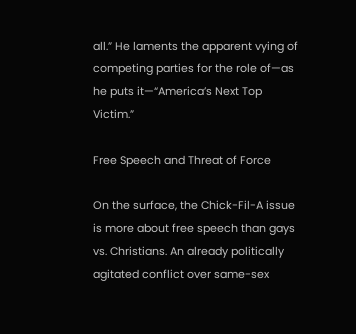all.” He laments the apparent vying of competing parties for the role of—as he puts it—“America’s Next Top Victim.”

Free Speech and Threat of Force

On the surface, the Chick-Fil-A issue is more about free speech than gays vs. Christians. An already politically agitated conflict over same-sex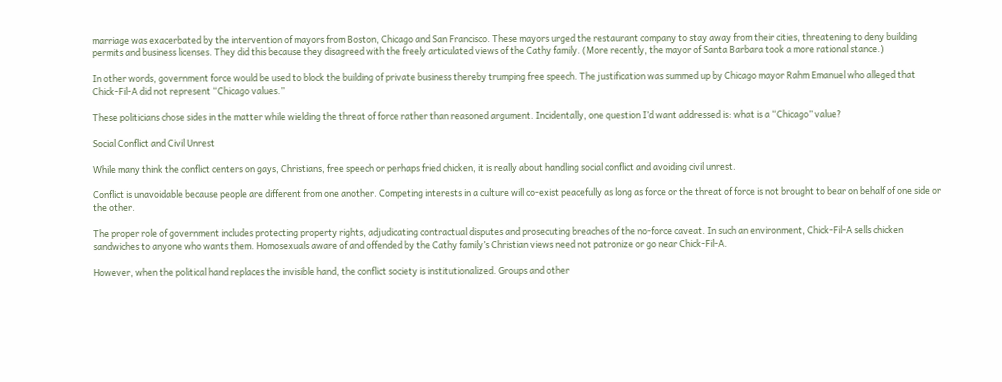marriage was exacerbated by the intervention of mayors from Boston, Chicago and San Francisco. These mayors urged the restaurant company to stay away from their cities, threatening to deny building permits and business licenses. They did this because they disagreed with the freely articulated views of the Cathy family. (More recently, the mayor of Santa Barbara took a more rational stance.)

In other words, government force would be used to block the building of private business thereby trumping free speech. The justification was summed up by Chicago mayor Rahm Emanuel who alleged that Chick-Fil-A did not represent “Chicago values.”

These politicians chose sides in the matter while wielding the threat of force rather than reasoned argument. Incidentally, one question I’d want addressed is: what is a “Chicago” value?

Social Conflict and Civil Unrest

While many think the conflict centers on gays, Christians, free speech or perhaps fried chicken, it is really about handling social conflict and avoiding civil unrest.

Conflict is unavoidable because people are different from one another. Competing interests in a culture will co-exist peacefully as long as force or the threat of force is not brought to bear on behalf of one side or the other.

The proper role of government includes protecting property rights, adjudicating contractual disputes and prosecuting breaches of the no-force caveat. In such an environment, Chick-Fil-A sells chicken sandwiches to anyone who wants them. Homosexuals aware of and offended by the Cathy family’s Christian views need not patronize or go near Chick-Fil-A.

However, when the political hand replaces the invisible hand, the conflict society is institutionalized. Groups and other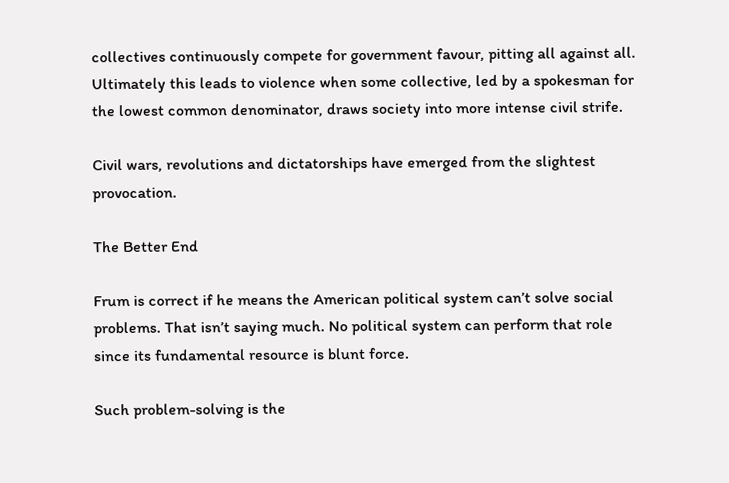collectives continuously compete for government favour, pitting all against all. Ultimately this leads to violence when some collective, led by a spokesman for the lowest common denominator, draws society into more intense civil strife.

Civil wars, revolutions and dictatorships have emerged from the slightest provocation.

The Better End

Frum is correct if he means the American political system can’t solve social problems. That isn’t saying much. No political system can perform that role since its fundamental resource is blunt force.

Such problem-solving is the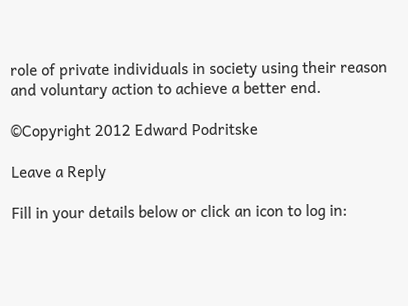role of private individuals in society using their reason and voluntary action to achieve a better end.

©Copyright 2012 Edward Podritske

Leave a Reply

Fill in your details below or click an icon to log in: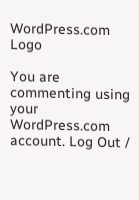WordPress.com Logo

You are commenting using your WordPress.com account. Log Out /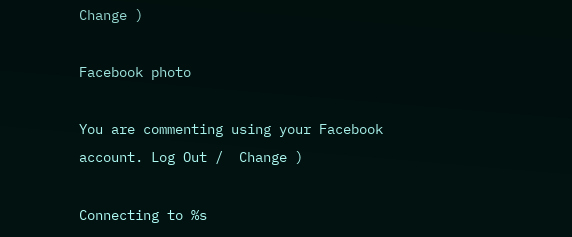Change )

Facebook photo

You are commenting using your Facebook account. Log Out /  Change )

Connecting to %s